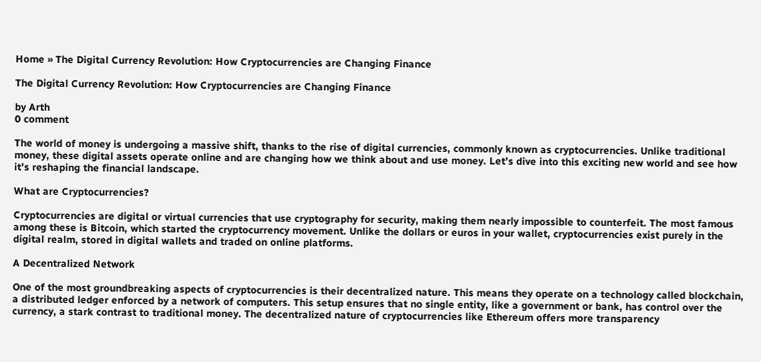Home » The Digital Currency Revolution: How Cryptocurrencies are Changing Finance

The Digital Currency Revolution: How Cryptocurrencies are Changing Finance

by Arth
0 comment

The world of money is undergoing a massive shift, thanks to the rise of digital currencies, commonly known as cryptocurrencies. Unlike traditional money, these digital assets operate online and are changing how we think about and use money. Let’s dive into this exciting new world and see how it’s reshaping the financial landscape.

What are Cryptocurrencies?

Cryptocurrencies are digital or virtual currencies that use cryptography for security, making them nearly impossible to counterfeit. The most famous among these is Bitcoin, which started the cryptocurrency movement. Unlike the dollars or euros in your wallet, cryptocurrencies exist purely in the digital realm, stored in digital wallets and traded on online platforms.

A Decentralized Network

One of the most groundbreaking aspects of cryptocurrencies is their decentralized nature. This means they operate on a technology called blockchain, a distributed ledger enforced by a network of computers. This setup ensures that no single entity, like a government or bank, has control over the currency, a stark contrast to traditional money. The decentralized nature of cryptocurrencies like Ethereum offers more transparency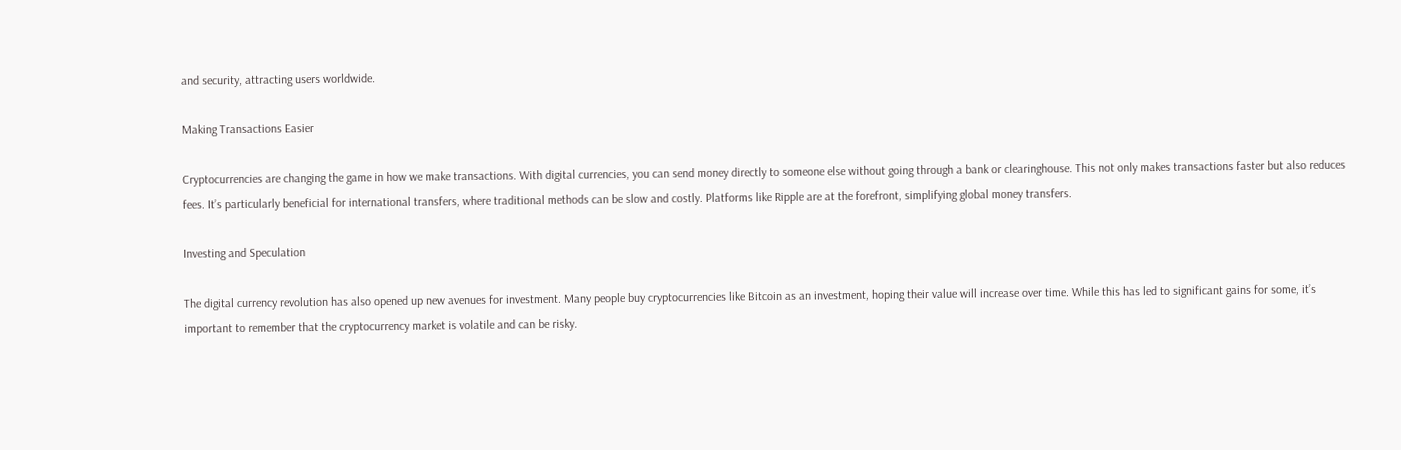and security, attracting users worldwide.

Making Transactions Easier

Cryptocurrencies are changing the game in how we make transactions. With digital currencies, you can send money directly to someone else without going through a bank or clearinghouse. This not only makes transactions faster but also reduces fees. It’s particularly beneficial for international transfers, where traditional methods can be slow and costly. Platforms like Ripple are at the forefront, simplifying global money transfers.

Investing and Speculation

The digital currency revolution has also opened up new avenues for investment. Many people buy cryptocurrencies like Bitcoin as an investment, hoping their value will increase over time. While this has led to significant gains for some, it’s important to remember that the cryptocurrency market is volatile and can be risky.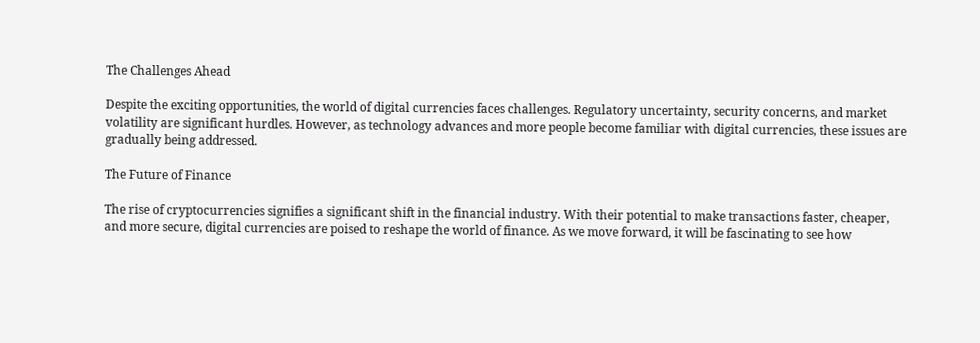The Challenges Ahead

Despite the exciting opportunities, the world of digital currencies faces challenges. Regulatory uncertainty, security concerns, and market volatility are significant hurdles. However, as technology advances and more people become familiar with digital currencies, these issues are gradually being addressed.

The Future of Finance

The rise of cryptocurrencies signifies a significant shift in the financial industry. With their potential to make transactions faster, cheaper, and more secure, digital currencies are poised to reshape the world of finance. As we move forward, it will be fascinating to see how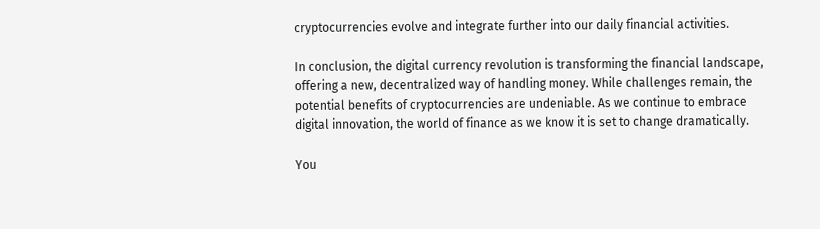cryptocurrencies evolve and integrate further into our daily financial activities.

In conclusion, the digital currency revolution is transforming the financial landscape, offering a new, decentralized way of handling money. While challenges remain, the potential benefits of cryptocurrencies are undeniable. As we continue to embrace digital innovation, the world of finance as we know it is set to change dramatically.

You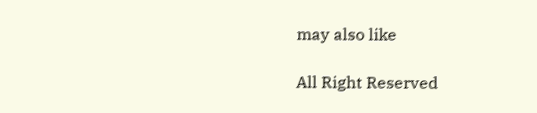may also like

All Right Reserved